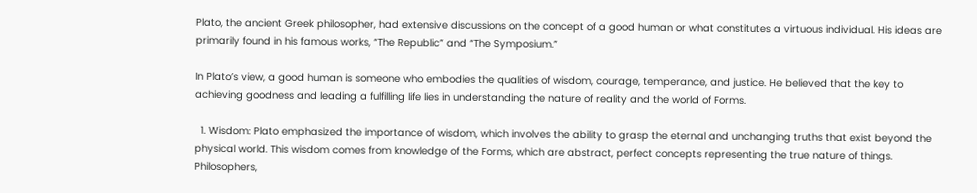Plato, the ancient Greek philosopher, had extensive discussions on the concept of a good human or what constitutes a virtuous individual. His ideas are primarily found in his famous works, “The Republic” and “The Symposium.”

In Plato’s view, a good human is someone who embodies the qualities of wisdom, courage, temperance, and justice. He believed that the key to achieving goodness and leading a fulfilling life lies in understanding the nature of reality and the world of Forms.

  1. Wisdom: Plato emphasized the importance of wisdom, which involves the ability to grasp the eternal and unchanging truths that exist beyond the physical world. This wisdom comes from knowledge of the Forms, which are abstract, perfect concepts representing the true nature of things. Philosophers,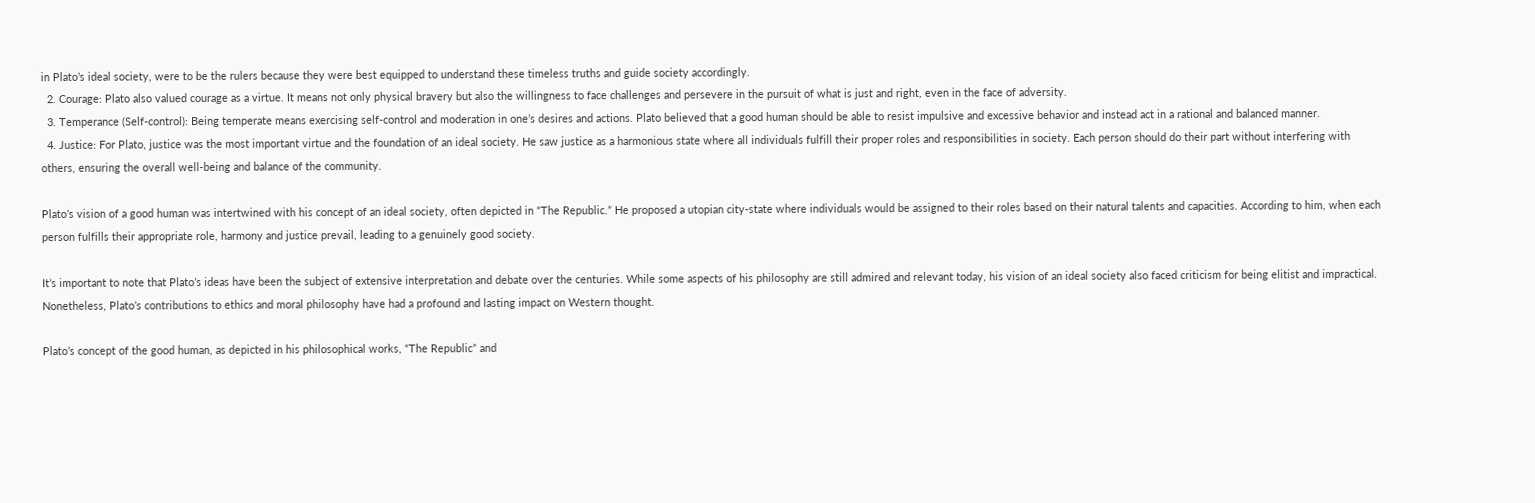in Plato’s ideal society, were to be the rulers because they were best equipped to understand these timeless truths and guide society accordingly.
  2. Courage: Plato also valued courage as a virtue. It means not only physical bravery but also the willingness to face challenges and persevere in the pursuit of what is just and right, even in the face of adversity.
  3. Temperance (Self-control): Being temperate means exercising self-control and moderation in one’s desires and actions. Plato believed that a good human should be able to resist impulsive and excessive behavior and instead act in a rational and balanced manner.
  4. Justice: For Plato, justice was the most important virtue and the foundation of an ideal society. He saw justice as a harmonious state where all individuals fulfill their proper roles and responsibilities in society. Each person should do their part without interfering with others, ensuring the overall well-being and balance of the community.

Plato’s vision of a good human was intertwined with his concept of an ideal society, often depicted in “The Republic.” He proposed a utopian city-state where individuals would be assigned to their roles based on their natural talents and capacities. According to him, when each person fulfills their appropriate role, harmony and justice prevail, leading to a genuinely good society.

It’s important to note that Plato’s ideas have been the subject of extensive interpretation and debate over the centuries. While some aspects of his philosophy are still admired and relevant today, his vision of an ideal society also faced criticism for being elitist and impractical. Nonetheless, Plato’s contributions to ethics and moral philosophy have had a profound and lasting impact on Western thought.

Plato’s concept of the good human, as depicted in his philosophical works, “The Republic” and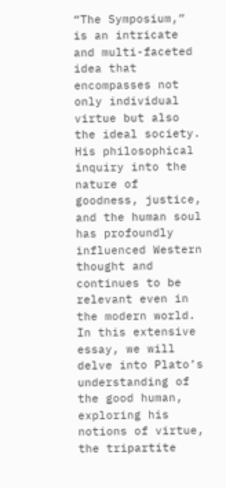“The Symposium,” is an intricate and multi-faceted idea that encompasses not only individual virtue but also the ideal society. His philosophical inquiry into the nature of goodness, justice, and the human soul has profoundly influenced Western thought and continues to be relevant even in the modern world. In this extensive essay, we will delve into Plato’s understanding of the good human, exploring his notions of virtue, the tripartite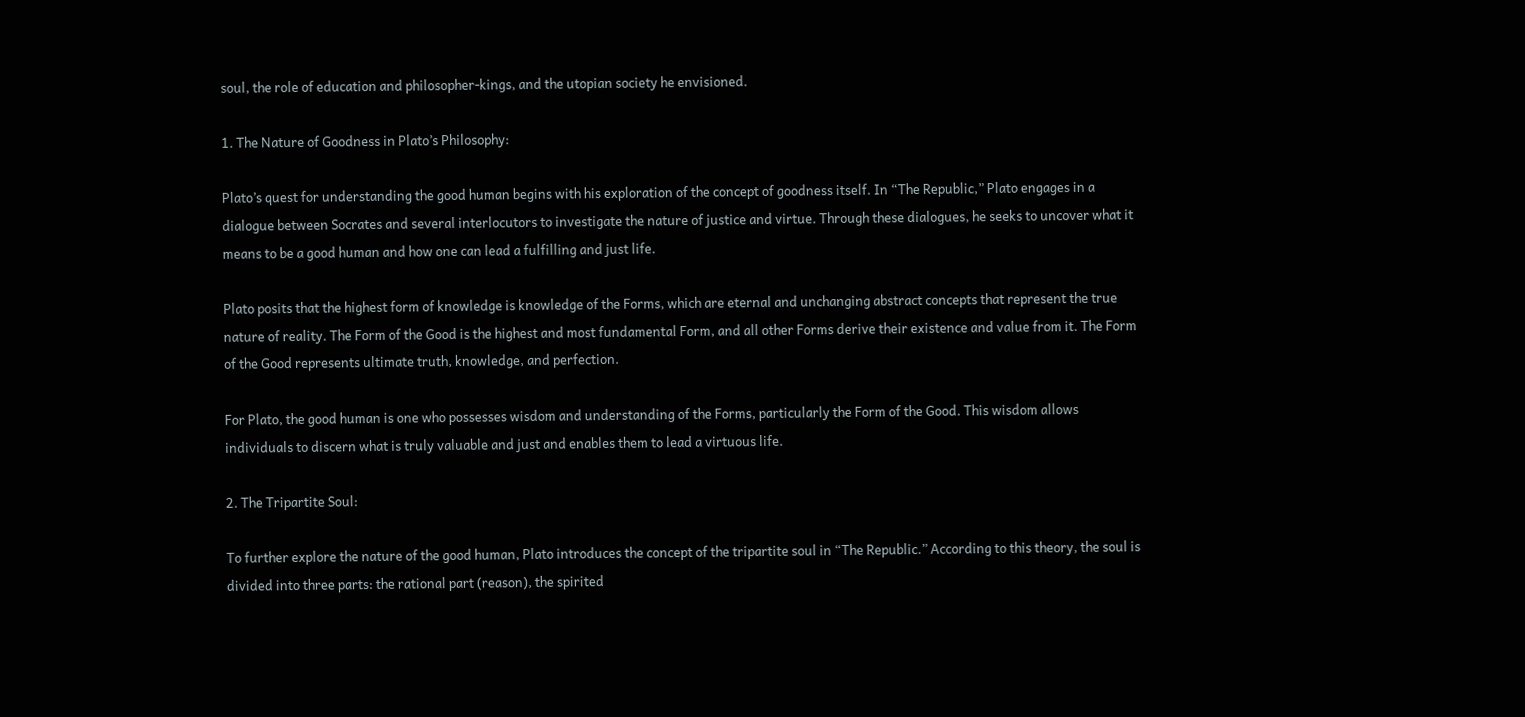soul, the role of education and philosopher-kings, and the utopian society he envisioned.

1. The Nature of Goodness in Plato’s Philosophy:

Plato’s quest for understanding the good human begins with his exploration of the concept of goodness itself. In “The Republic,” Plato engages in a dialogue between Socrates and several interlocutors to investigate the nature of justice and virtue. Through these dialogues, he seeks to uncover what it means to be a good human and how one can lead a fulfilling and just life.

Plato posits that the highest form of knowledge is knowledge of the Forms, which are eternal and unchanging abstract concepts that represent the true nature of reality. The Form of the Good is the highest and most fundamental Form, and all other Forms derive their existence and value from it. The Form of the Good represents ultimate truth, knowledge, and perfection.

For Plato, the good human is one who possesses wisdom and understanding of the Forms, particularly the Form of the Good. This wisdom allows individuals to discern what is truly valuable and just and enables them to lead a virtuous life.

2. The Tripartite Soul:

To further explore the nature of the good human, Plato introduces the concept of the tripartite soul in “The Republic.” According to this theory, the soul is divided into three parts: the rational part (reason), the spirited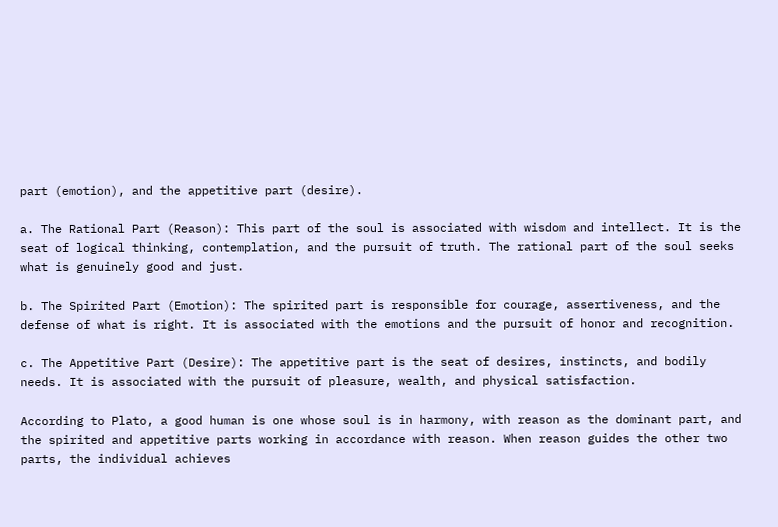part (emotion), and the appetitive part (desire).

a. The Rational Part (Reason): This part of the soul is associated with wisdom and intellect. It is the seat of logical thinking, contemplation, and the pursuit of truth. The rational part of the soul seeks what is genuinely good and just.

b. The Spirited Part (Emotion): The spirited part is responsible for courage, assertiveness, and the defense of what is right. It is associated with the emotions and the pursuit of honor and recognition.

c. The Appetitive Part (Desire): The appetitive part is the seat of desires, instincts, and bodily needs. It is associated with the pursuit of pleasure, wealth, and physical satisfaction.

According to Plato, a good human is one whose soul is in harmony, with reason as the dominant part, and the spirited and appetitive parts working in accordance with reason. When reason guides the other two parts, the individual achieves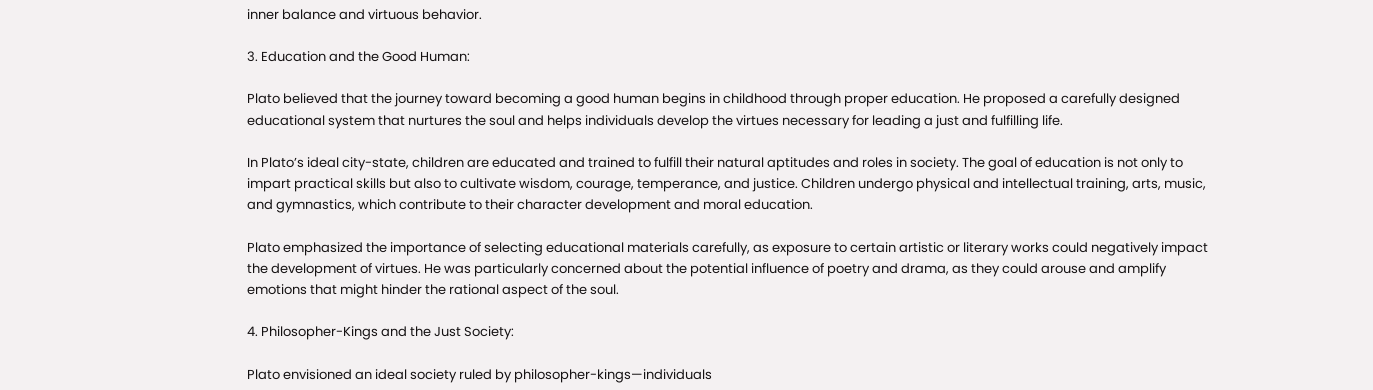inner balance and virtuous behavior.

3. Education and the Good Human:

Plato believed that the journey toward becoming a good human begins in childhood through proper education. He proposed a carefully designed educational system that nurtures the soul and helps individuals develop the virtues necessary for leading a just and fulfilling life.

In Plato’s ideal city-state, children are educated and trained to fulfill their natural aptitudes and roles in society. The goal of education is not only to impart practical skills but also to cultivate wisdom, courage, temperance, and justice. Children undergo physical and intellectual training, arts, music, and gymnastics, which contribute to their character development and moral education.

Plato emphasized the importance of selecting educational materials carefully, as exposure to certain artistic or literary works could negatively impact the development of virtues. He was particularly concerned about the potential influence of poetry and drama, as they could arouse and amplify emotions that might hinder the rational aspect of the soul.

4. Philosopher-Kings and the Just Society:

Plato envisioned an ideal society ruled by philosopher-kings—individuals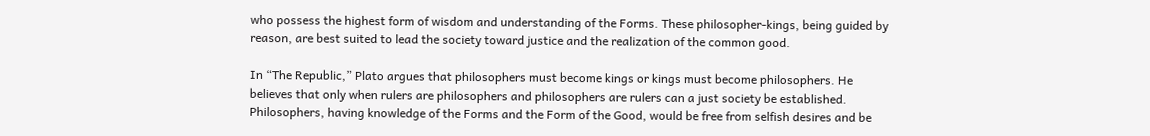who possess the highest form of wisdom and understanding of the Forms. These philosopher-kings, being guided by reason, are best suited to lead the society toward justice and the realization of the common good.

In “The Republic,” Plato argues that philosophers must become kings or kings must become philosophers. He believes that only when rulers are philosophers and philosophers are rulers can a just society be established. Philosophers, having knowledge of the Forms and the Form of the Good, would be free from selfish desires and be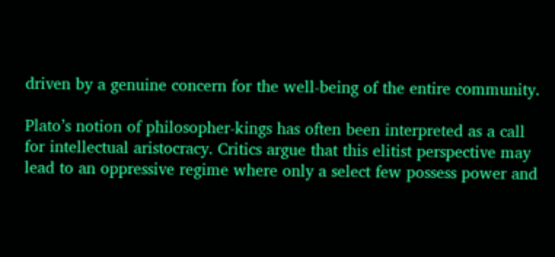driven by a genuine concern for the well-being of the entire community.

Plato’s notion of philosopher-kings has often been interpreted as a call for intellectual aristocracy. Critics argue that this elitist perspective may lead to an oppressive regime where only a select few possess power and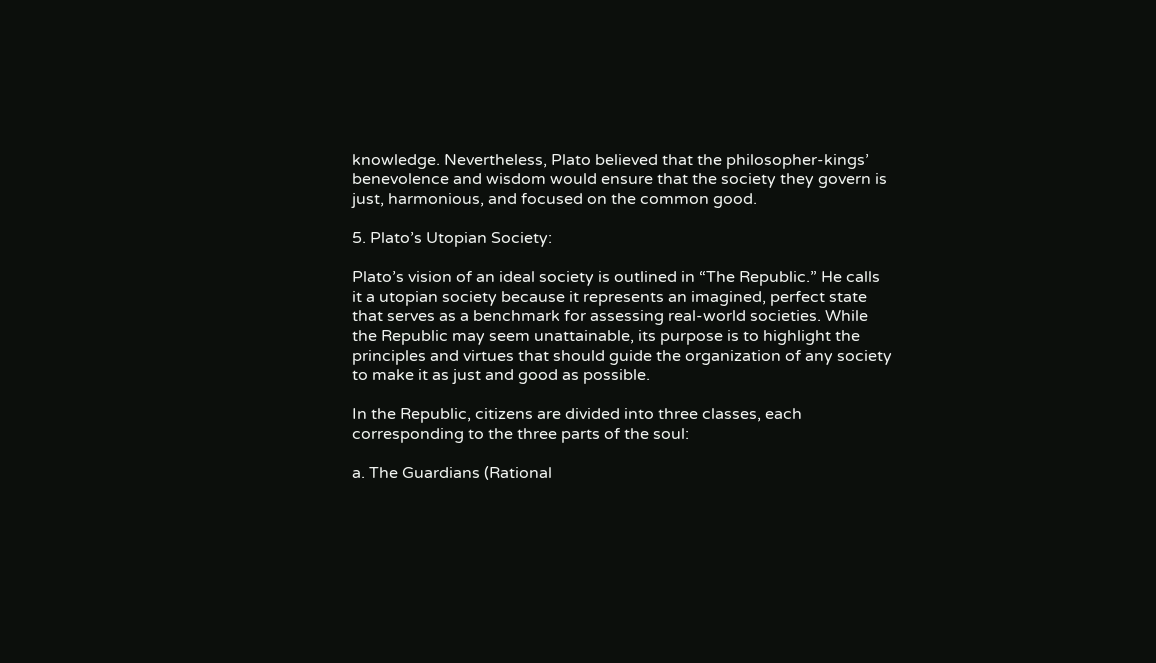knowledge. Nevertheless, Plato believed that the philosopher-kings’ benevolence and wisdom would ensure that the society they govern is just, harmonious, and focused on the common good.

5. Plato’s Utopian Society:

Plato’s vision of an ideal society is outlined in “The Republic.” He calls it a utopian society because it represents an imagined, perfect state that serves as a benchmark for assessing real-world societies. While the Republic may seem unattainable, its purpose is to highlight the principles and virtues that should guide the organization of any society to make it as just and good as possible.

In the Republic, citizens are divided into three classes, each corresponding to the three parts of the soul:

a. The Guardians (Rational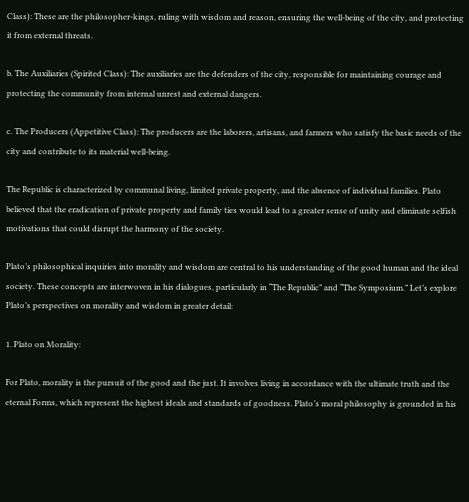Class): These are the philosopher-kings, ruling with wisdom and reason, ensuring the well-being of the city, and protecting it from external threats.

b. The Auxiliaries (Spirited Class): The auxiliaries are the defenders of the city, responsible for maintaining courage and protecting the community from internal unrest and external dangers.

c. The Producers (Appetitive Class): The producers are the laborers, artisans, and farmers who satisfy the basic needs of the city and contribute to its material well-being.

The Republic is characterized by communal living, limited private property, and the absence of individual families. Plato believed that the eradication of private property and family ties would lead to a greater sense of unity and eliminate selfish motivations that could disrupt the harmony of the society.

Plato’s philosophical inquiries into morality and wisdom are central to his understanding of the good human and the ideal society. These concepts are interwoven in his dialogues, particularly in “The Republic” and “The Symposium.” Let’s explore Plato’s perspectives on morality and wisdom in greater detail:

1. Plato on Morality:

For Plato, morality is the pursuit of the good and the just. It involves living in accordance with the ultimate truth and the eternal Forms, which represent the highest ideals and standards of goodness. Plato’s moral philosophy is grounded in his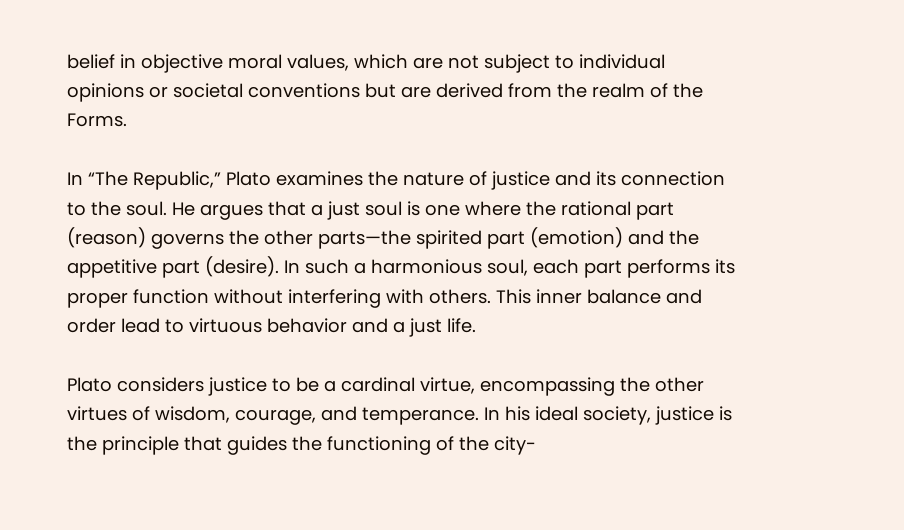belief in objective moral values, which are not subject to individual opinions or societal conventions but are derived from the realm of the Forms.

In “The Republic,” Plato examines the nature of justice and its connection to the soul. He argues that a just soul is one where the rational part (reason) governs the other parts—the spirited part (emotion) and the appetitive part (desire). In such a harmonious soul, each part performs its proper function without interfering with others. This inner balance and order lead to virtuous behavior and a just life.

Plato considers justice to be a cardinal virtue, encompassing the other virtues of wisdom, courage, and temperance. In his ideal society, justice is the principle that guides the functioning of the city-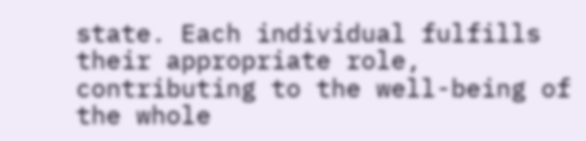state. Each individual fulfills their appropriate role, contributing to the well-being of the whole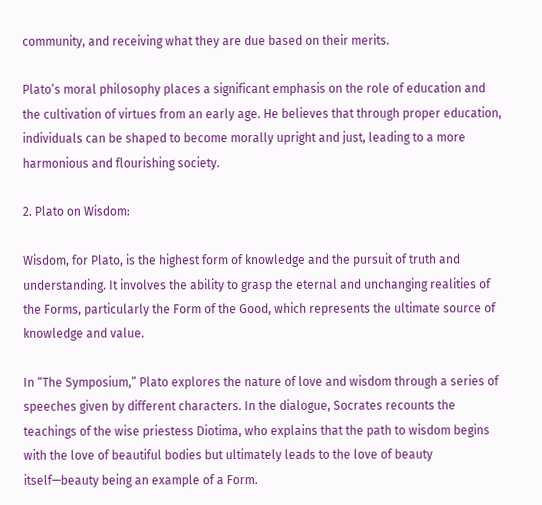community, and receiving what they are due based on their merits.

Plato’s moral philosophy places a significant emphasis on the role of education and the cultivation of virtues from an early age. He believes that through proper education, individuals can be shaped to become morally upright and just, leading to a more harmonious and flourishing society.

2. Plato on Wisdom:

Wisdom, for Plato, is the highest form of knowledge and the pursuit of truth and understanding. It involves the ability to grasp the eternal and unchanging realities of the Forms, particularly the Form of the Good, which represents the ultimate source of knowledge and value.

In “The Symposium,” Plato explores the nature of love and wisdom through a series of speeches given by different characters. In the dialogue, Socrates recounts the teachings of the wise priestess Diotima, who explains that the path to wisdom begins with the love of beautiful bodies but ultimately leads to the love of beauty itself—beauty being an example of a Form.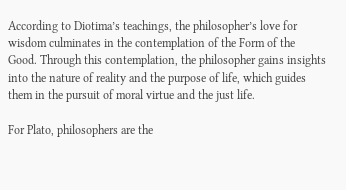According to Diotima’s teachings, the philosopher’s love for wisdom culminates in the contemplation of the Form of the Good. Through this contemplation, the philosopher gains insights into the nature of reality and the purpose of life, which guides them in the pursuit of moral virtue and the just life.

For Plato, philosophers are the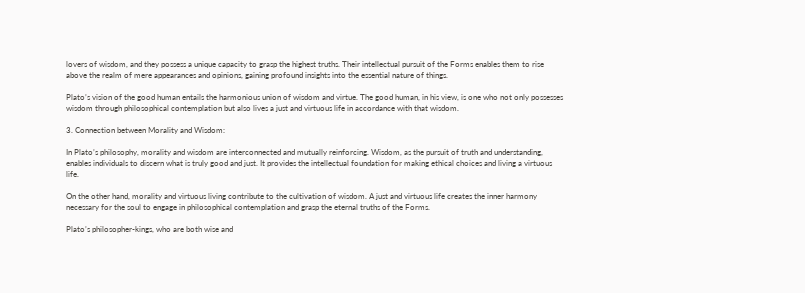lovers of wisdom, and they possess a unique capacity to grasp the highest truths. Their intellectual pursuit of the Forms enables them to rise above the realm of mere appearances and opinions, gaining profound insights into the essential nature of things.

Plato’s vision of the good human entails the harmonious union of wisdom and virtue. The good human, in his view, is one who not only possesses wisdom through philosophical contemplation but also lives a just and virtuous life in accordance with that wisdom.

3. Connection between Morality and Wisdom:

In Plato’s philosophy, morality and wisdom are interconnected and mutually reinforcing. Wisdom, as the pursuit of truth and understanding, enables individuals to discern what is truly good and just. It provides the intellectual foundation for making ethical choices and living a virtuous life.

On the other hand, morality and virtuous living contribute to the cultivation of wisdom. A just and virtuous life creates the inner harmony necessary for the soul to engage in philosophical contemplation and grasp the eternal truths of the Forms.

Plato’s philosopher-kings, who are both wise and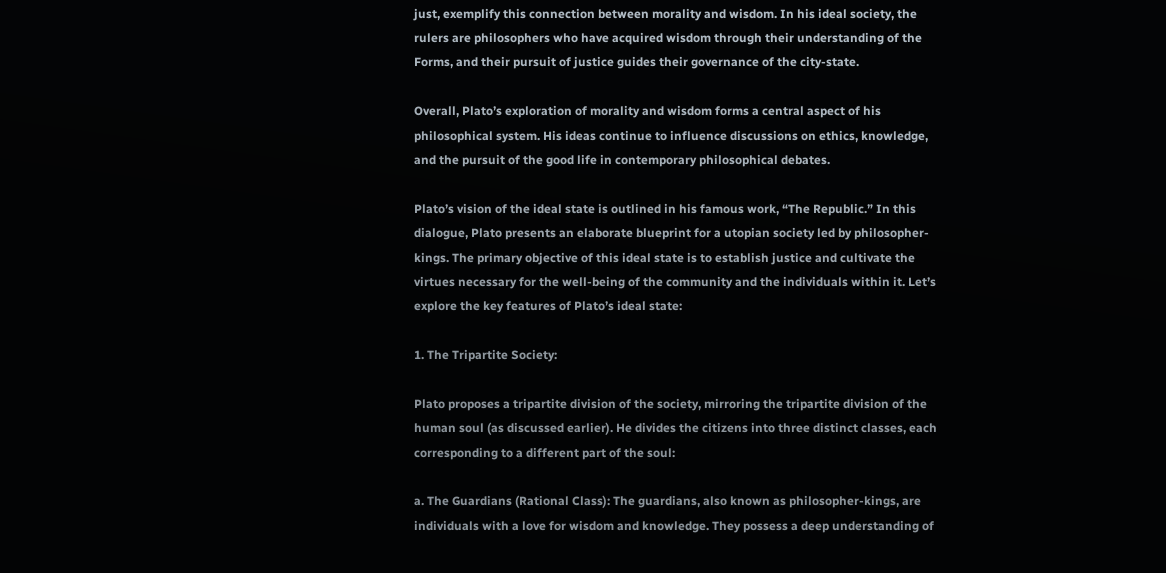just, exemplify this connection between morality and wisdom. In his ideal society, the rulers are philosophers who have acquired wisdom through their understanding of the Forms, and their pursuit of justice guides their governance of the city-state.

Overall, Plato’s exploration of morality and wisdom forms a central aspect of his philosophical system. His ideas continue to influence discussions on ethics, knowledge, and the pursuit of the good life in contemporary philosophical debates.

Plato’s vision of the ideal state is outlined in his famous work, “The Republic.” In this dialogue, Plato presents an elaborate blueprint for a utopian society led by philosopher-kings. The primary objective of this ideal state is to establish justice and cultivate the virtues necessary for the well-being of the community and the individuals within it. Let’s explore the key features of Plato’s ideal state:

1. The Tripartite Society:

Plato proposes a tripartite division of the society, mirroring the tripartite division of the human soul (as discussed earlier). He divides the citizens into three distinct classes, each corresponding to a different part of the soul:

a. The Guardians (Rational Class): The guardians, also known as philosopher-kings, are individuals with a love for wisdom and knowledge. They possess a deep understanding of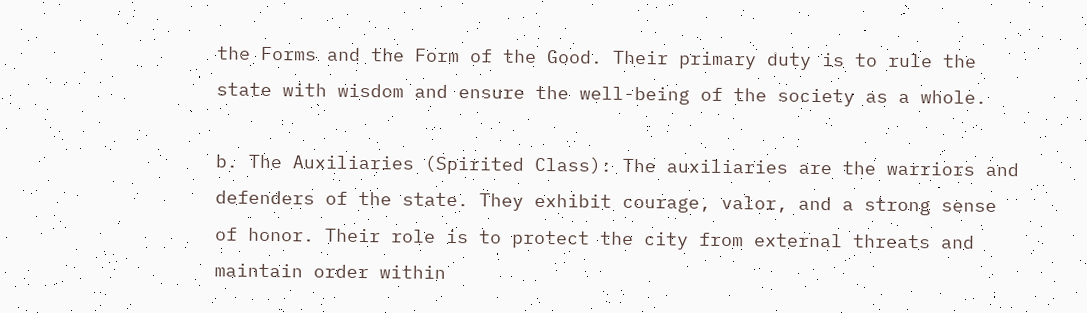the Forms and the Form of the Good. Their primary duty is to rule the state with wisdom and ensure the well-being of the society as a whole.

b. The Auxiliaries (Spirited Class): The auxiliaries are the warriors and defenders of the state. They exhibit courage, valor, and a strong sense of honor. Their role is to protect the city from external threats and maintain order within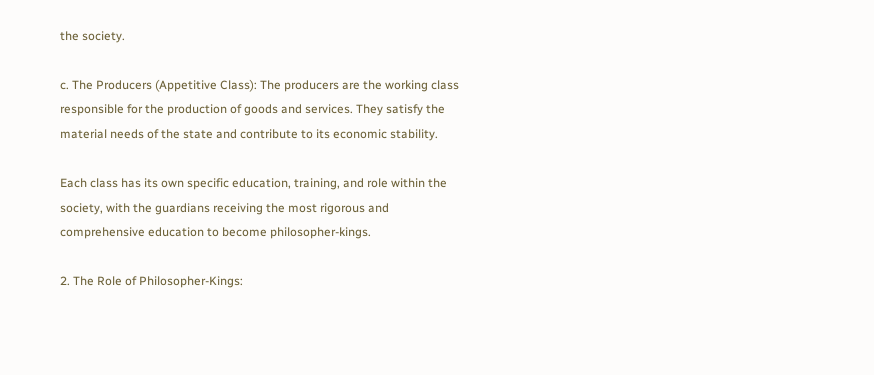the society.

c. The Producers (Appetitive Class): The producers are the working class responsible for the production of goods and services. They satisfy the material needs of the state and contribute to its economic stability.

Each class has its own specific education, training, and role within the society, with the guardians receiving the most rigorous and comprehensive education to become philosopher-kings.

2. The Role of Philosopher-Kings: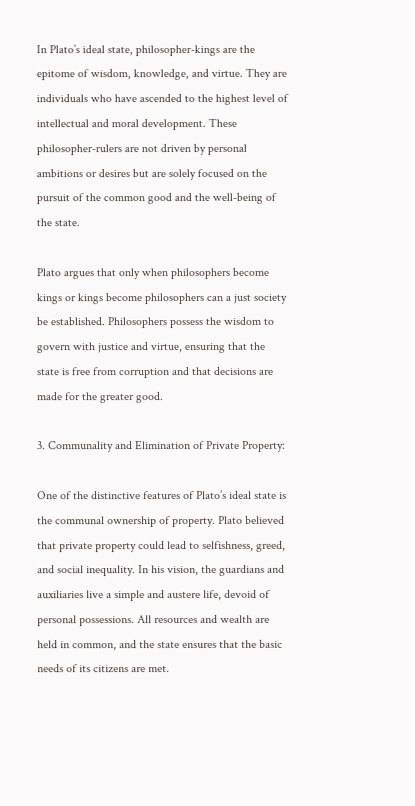In Plato’s ideal state, philosopher-kings are the epitome of wisdom, knowledge, and virtue. They are individuals who have ascended to the highest level of intellectual and moral development. These philosopher-rulers are not driven by personal ambitions or desires but are solely focused on the pursuit of the common good and the well-being of the state.

Plato argues that only when philosophers become kings or kings become philosophers can a just society be established. Philosophers possess the wisdom to govern with justice and virtue, ensuring that the state is free from corruption and that decisions are made for the greater good.

3. Communality and Elimination of Private Property:

One of the distinctive features of Plato’s ideal state is the communal ownership of property. Plato believed that private property could lead to selfishness, greed, and social inequality. In his vision, the guardians and auxiliaries live a simple and austere life, devoid of personal possessions. All resources and wealth are held in common, and the state ensures that the basic needs of its citizens are met.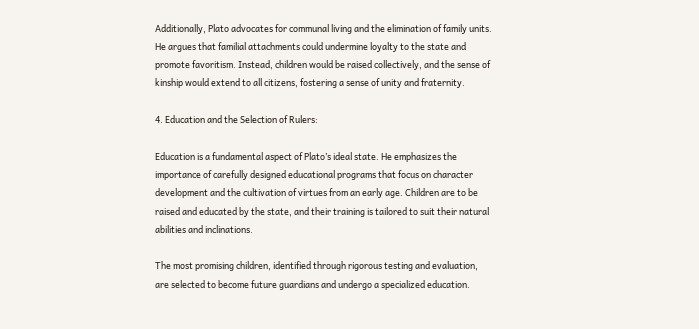Additionally, Plato advocates for communal living and the elimination of family units. He argues that familial attachments could undermine loyalty to the state and promote favoritism. Instead, children would be raised collectively, and the sense of kinship would extend to all citizens, fostering a sense of unity and fraternity.

4. Education and the Selection of Rulers:

Education is a fundamental aspect of Plato’s ideal state. He emphasizes the importance of carefully designed educational programs that focus on character development and the cultivation of virtues from an early age. Children are to be raised and educated by the state, and their training is tailored to suit their natural abilities and inclinations.

The most promising children, identified through rigorous testing and evaluation, are selected to become future guardians and undergo a specialized education.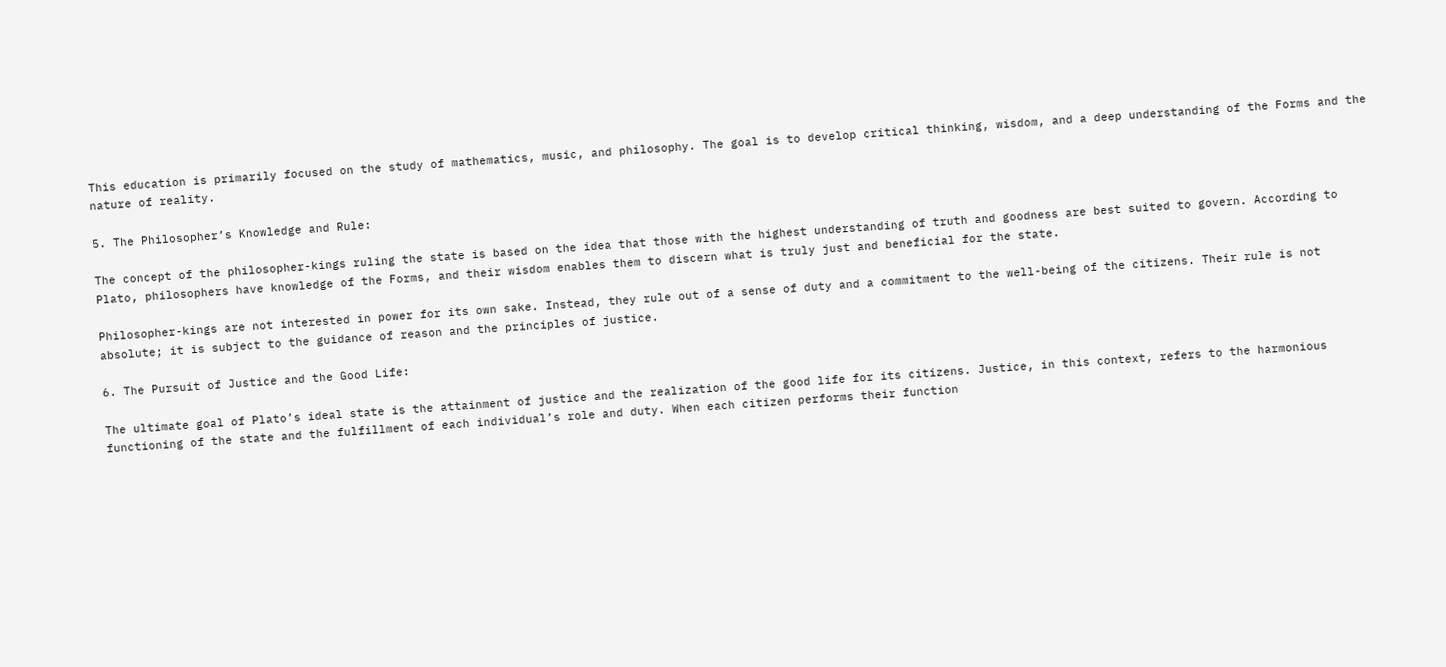This education is primarily focused on the study of mathematics, music, and philosophy. The goal is to develop critical thinking, wisdom, and a deep understanding of the Forms and the nature of reality.

5. The Philosopher’s Knowledge and Rule:

The concept of the philosopher-kings ruling the state is based on the idea that those with the highest understanding of truth and goodness are best suited to govern. According to Plato, philosophers have knowledge of the Forms, and their wisdom enables them to discern what is truly just and beneficial for the state.

Philosopher-kings are not interested in power for its own sake. Instead, they rule out of a sense of duty and a commitment to the well-being of the citizens. Their rule is not absolute; it is subject to the guidance of reason and the principles of justice.

6. The Pursuit of Justice and the Good Life:

The ultimate goal of Plato’s ideal state is the attainment of justice and the realization of the good life for its citizens. Justice, in this context, refers to the harmonious functioning of the state and the fulfillment of each individual’s role and duty. When each citizen performs their function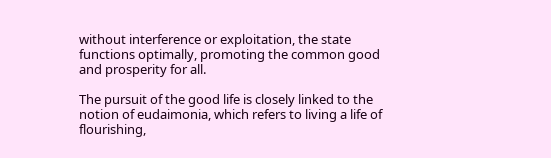without interference or exploitation, the state functions optimally, promoting the common good and prosperity for all.

The pursuit of the good life is closely linked to the notion of eudaimonia, which refers to living a life of flourishing,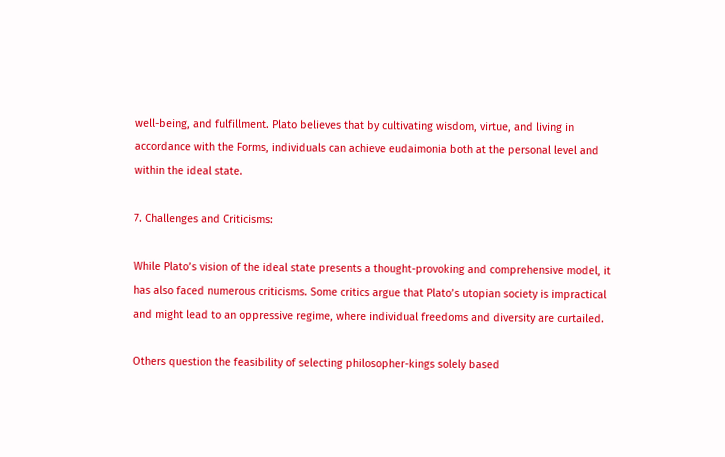well-being, and fulfillment. Plato believes that by cultivating wisdom, virtue, and living in accordance with the Forms, individuals can achieve eudaimonia both at the personal level and within the ideal state.

7. Challenges and Criticisms:

While Plato’s vision of the ideal state presents a thought-provoking and comprehensive model, it has also faced numerous criticisms. Some critics argue that Plato’s utopian society is impractical and might lead to an oppressive regime, where individual freedoms and diversity are curtailed.

Others question the feasibility of selecting philosopher-kings solely based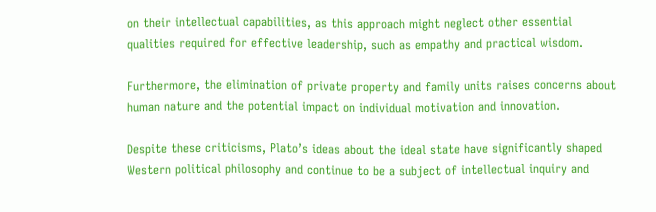on their intellectual capabilities, as this approach might neglect other essential qualities required for effective leadership, such as empathy and practical wisdom.

Furthermore, the elimination of private property and family units raises concerns about human nature and the potential impact on individual motivation and innovation.

Despite these criticisms, Plato’s ideas about the ideal state have significantly shaped Western political philosophy and continue to be a subject of intellectual inquiry and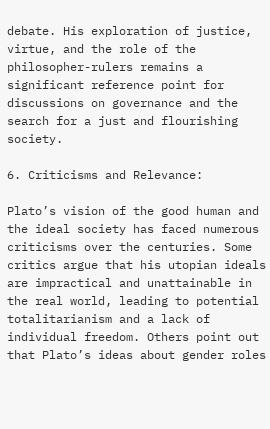debate. His exploration of justice, virtue, and the role of the philosopher-rulers remains a significant reference point for discussions on governance and the search for a just and flourishing society.

6. Criticisms and Relevance:

Plato’s vision of the good human and the ideal society has faced numerous criticisms over the centuries. Some critics argue that his utopian ideals are impractical and unattainable in the real world, leading to potential totalitarianism and a lack of individual freedom. Others point out that Plato’s ideas about gender roles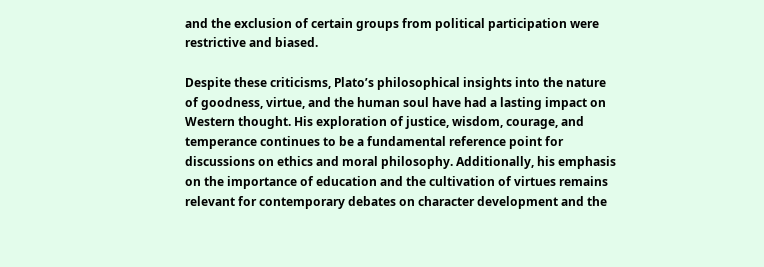and the exclusion of certain groups from political participation were restrictive and biased.

Despite these criticisms, Plato’s philosophical insights into the nature of goodness, virtue, and the human soul have had a lasting impact on Western thought. His exploration of justice, wisdom, courage, and temperance continues to be a fundamental reference point for discussions on ethics and moral philosophy. Additionally, his emphasis on the importance of education and the cultivation of virtues remains relevant for contemporary debates on character development and the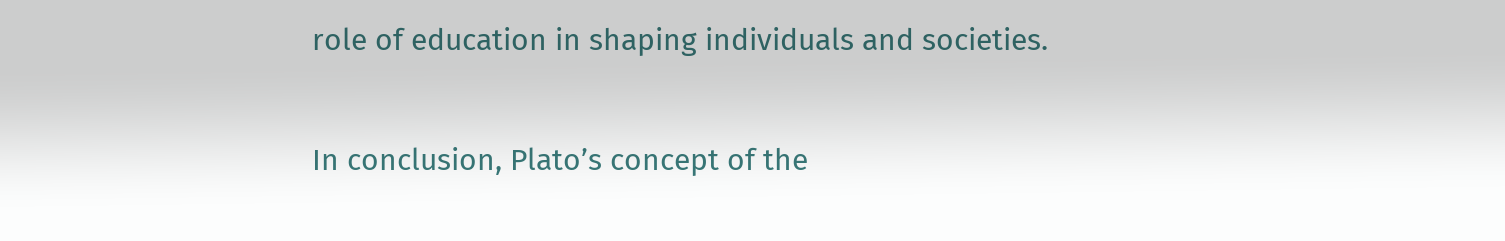role of education in shaping individuals and societies.

In conclusion, Plato’s concept of the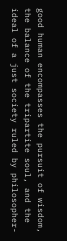good human encompasses the pursuit of wisdom, the balance of the tripartite soul, and the ideal of a just society ruled by philosopher-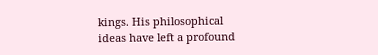kings. His philosophical ideas have left a profound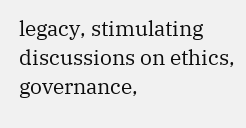legacy, stimulating discussions on ethics, governance,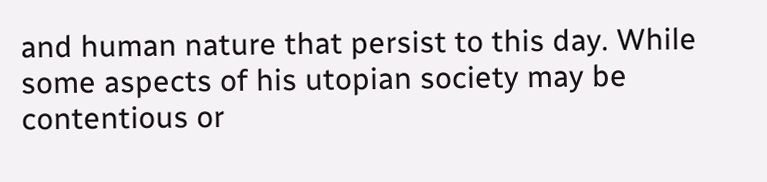and human nature that persist to this day. While some aspects of his utopian society may be contentious or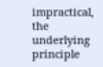impractical, the underlying principle